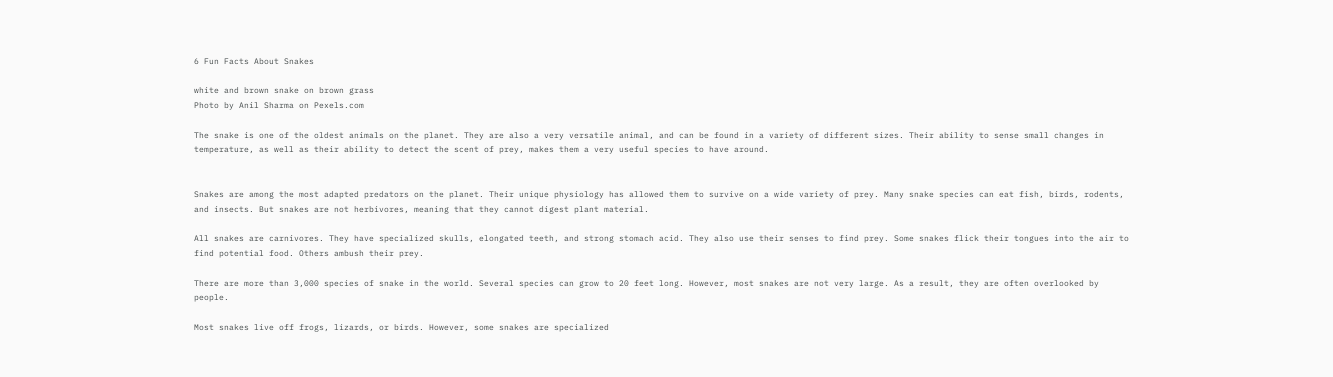6 Fun Facts About Snakes

white and brown snake on brown grass
Photo by Anil Sharma on Pexels.com

The snake is one of the oldest animals on the planet. They are also a very versatile animal, and can be found in a variety of different sizes. Their ability to sense small changes in temperature, as well as their ability to detect the scent of prey, makes them a very useful species to have around.


Snakes are among the most adapted predators on the planet. Their unique physiology has allowed them to survive on a wide variety of prey. Many snake species can eat fish, birds, rodents, and insects. But snakes are not herbivores, meaning that they cannot digest plant material.

All snakes are carnivores. They have specialized skulls, elongated teeth, and strong stomach acid. They also use their senses to find prey. Some snakes flick their tongues into the air to find potential food. Others ambush their prey.

There are more than 3,000 species of snake in the world. Several species can grow to 20 feet long. However, most snakes are not very large. As a result, they are often overlooked by people.

Most snakes live off frogs, lizards, or birds. However, some snakes are specialized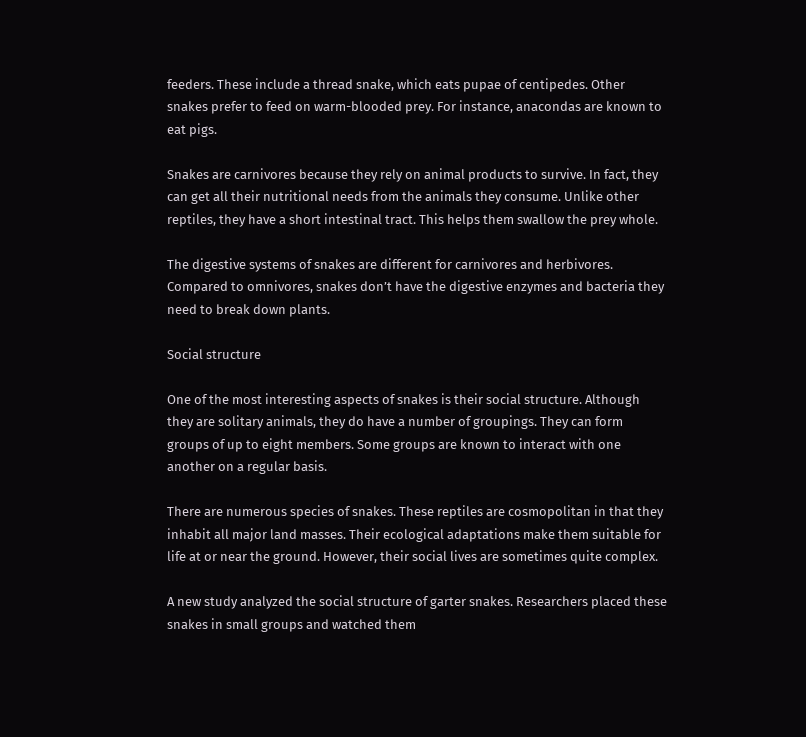feeders. These include a thread snake, which eats pupae of centipedes. Other snakes prefer to feed on warm-blooded prey. For instance, anacondas are known to eat pigs.

Snakes are carnivores because they rely on animal products to survive. In fact, they can get all their nutritional needs from the animals they consume. Unlike other reptiles, they have a short intestinal tract. This helps them swallow the prey whole.

The digestive systems of snakes are different for carnivores and herbivores. Compared to omnivores, snakes don’t have the digestive enzymes and bacteria they need to break down plants.

Social structure

One of the most interesting aspects of snakes is their social structure. Although they are solitary animals, they do have a number of groupings. They can form groups of up to eight members. Some groups are known to interact with one another on a regular basis.

There are numerous species of snakes. These reptiles are cosmopolitan in that they inhabit all major land masses. Their ecological adaptations make them suitable for life at or near the ground. However, their social lives are sometimes quite complex.

A new study analyzed the social structure of garter snakes. Researchers placed these snakes in small groups and watched them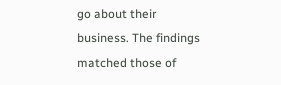go about their business. The findings matched those of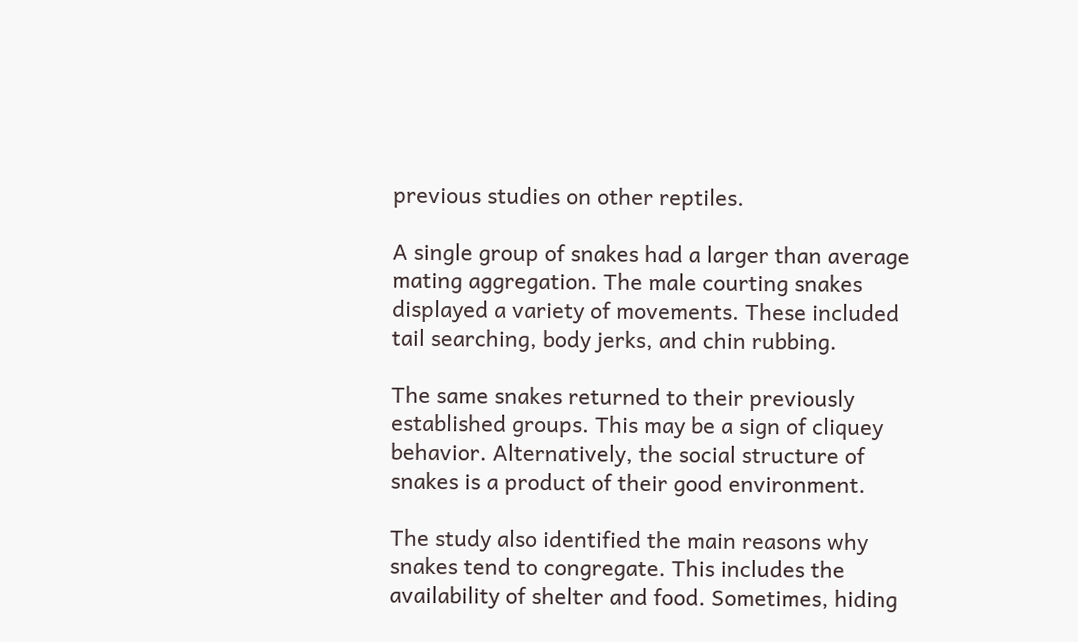previous studies on other reptiles.

A single group of snakes had a larger than average mating aggregation. The male courting snakes displayed a variety of movements. These included tail searching, body jerks, and chin rubbing.

The same snakes returned to their previously established groups. This may be a sign of cliquey behavior. Alternatively, the social structure of snakes is a product of their good environment.

The study also identified the main reasons why snakes tend to congregate. This includes the availability of shelter and food. Sometimes, hiding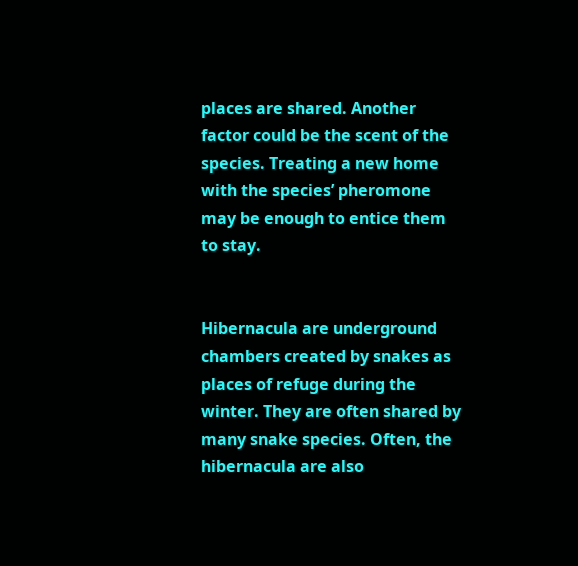places are shared. Another factor could be the scent of the species. Treating a new home with the species’ pheromone may be enough to entice them to stay.


Hibernacula are underground chambers created by snakes as places of refuge during the winter. They are often shared by many snake species. Often, the hibernacula are also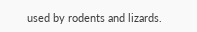used by rodents and lizards.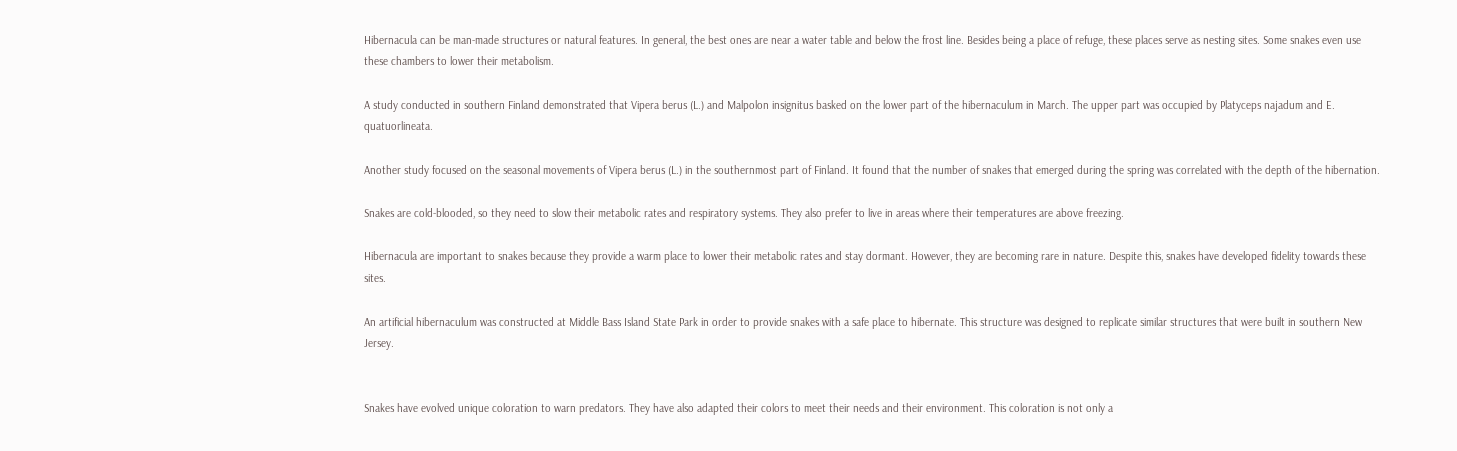Hibernacula can be man-made structures or natural features. In general, the best ones are near a water table and below the frost line. Besides being a place of refuge, these places serve as nesting sites. Some snakes even use these chambers to lower their metabolism.

A study conducted in southern Finland demonstrated that Vipera berus (L.) and Malpolon insignitus basked on the lower part of the hibernaculum in March. The upper part was occupied by Platyceps najadum and E. quatuorlineata.

Another study focused on the seasonal movements of Vipera berus (L.) in the southernmost part of Finland. It found that the number of snakes that emerged during the spring was correlated with the depth of the hibernation.

Snakes are cold-blooded, so they need to slow their metabolic rates and respiratory systems. They also prefer to live in areas where their temperatures are above freezing.

Hibernacula are important to snakes because they provide a warm place to lower their metabolic rates and stay dormant. However, they are becoming rare in nature. Despite this, snakes have developed fidelity towards these sites.

An artificial hibernaculum was constructed at Middle Bass Island State Park in order to provide snakes with a safe place to hibernate. This structure was designed to replicate similar structures that were built in southern New Jersey.


Snakes have evolved unique coloration to warn predators. They have also adapted their colors to meet their needs and their environment. This coloration is not only a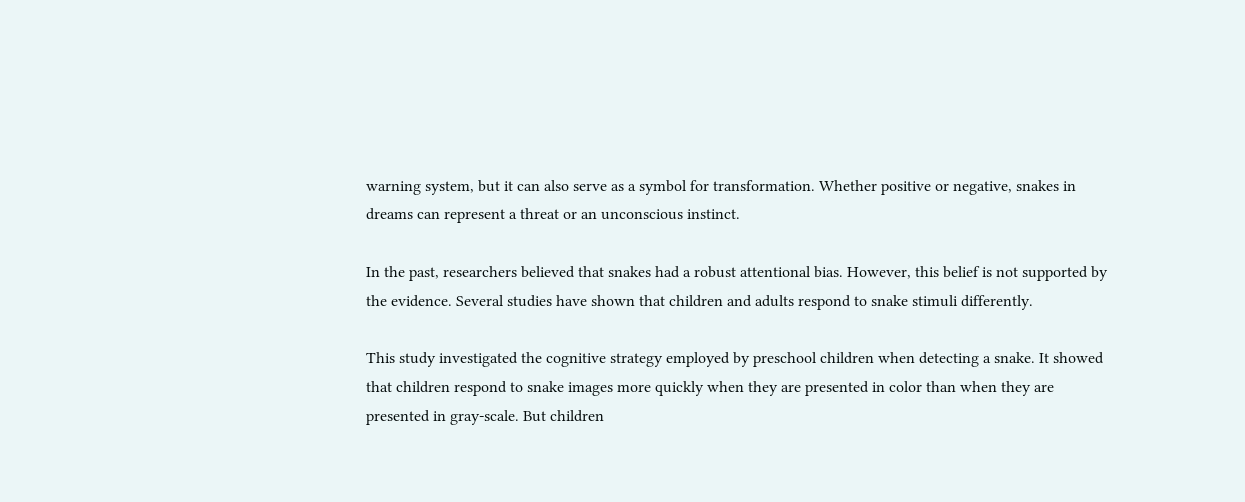warning system, but it can also serve as a symbol for transformation. Whether positive or negative, snakes in dreams can represent a threat or an unconscious instinct.

In the past, researchers believed that snakes had a robust attentional bias. However, this belief is not supported by the evidence. Several studies have shown that children and adults respond to snake stimuli differently.

This study investigated the cognitive strategy employed by preschool children when detecting a snake. It showed that children respond to snake images more quickly when they are presented in color than when they are presented in gray-scale. But children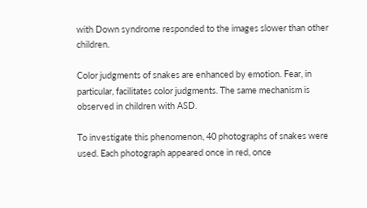with Down syndrome responded to the images slower than other children.

Color judgments of snakes are enhanced by emotion. Fear, in particular, facilitates color judgments. The same mechanism is observed in children with ASD.

To investigate this phenomenon, 40 photographs of snakes were used. Each photograph appeared once in red, once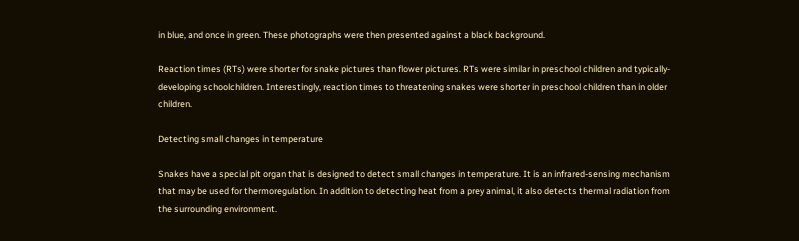in blue, and once in green. These photographs were then presented against a black background.

Reaction times (RTs) were shorter for snake pictures than flower pictures. RTs were similar in preschool children and typically-developing schoolchildren. Interestingly, reaction times to threatening snakes were shorter in preschool children than in older children.

Detecting small changes in temperature

Snakes have a special pit organ that is designed to detect small changes in temperature. It is an infrared-sensing mechanism that may be used for thermoregulation. In addition to detecting heat from a prey animal, it also detects thermal radiation from the surrounding environment.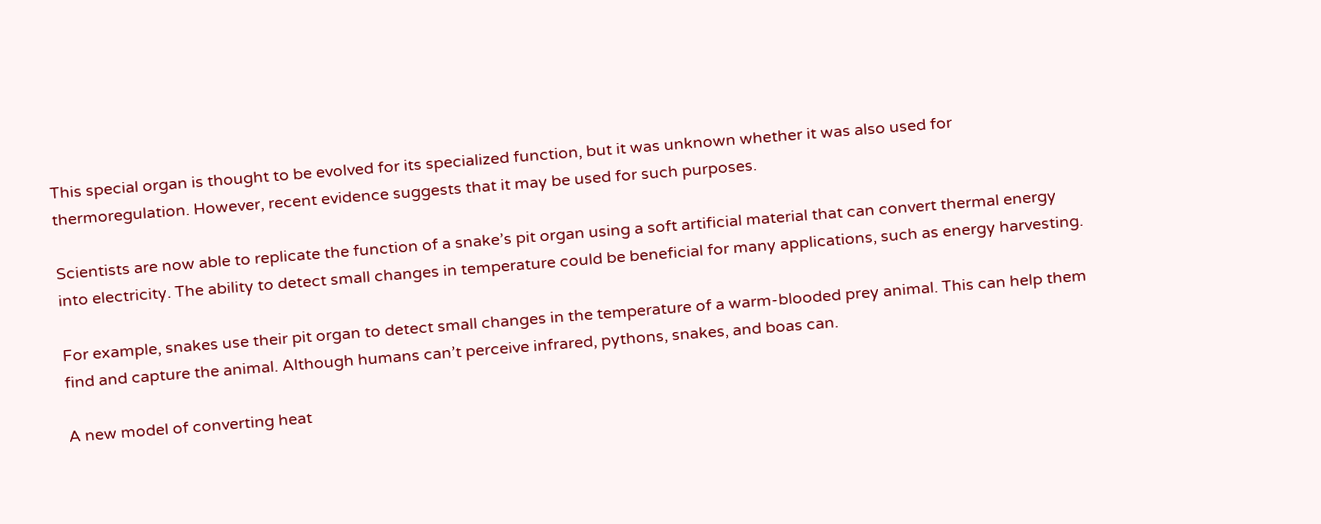This special organ is thought to be evolved for its specialized function, but it was unknown whether it was also used for thermoregulation. However, recent evidence suggests that it may be used for such purposes.

Scientists are now able to replicate the function of a snake’s pit organ using a soft artificial material that can convert thermal energy into electricity. The ability to detect small changes in temperature could be beneficial for many applications, such as energy harvesting.

For example, snakes use their pit organ to detect small changes in the temperature of a warm-blooded prey animal. This can help them find and capture the animal. Although humans can’t perceive infrared, pythons, snakes, and boas can.

A new model of converting heat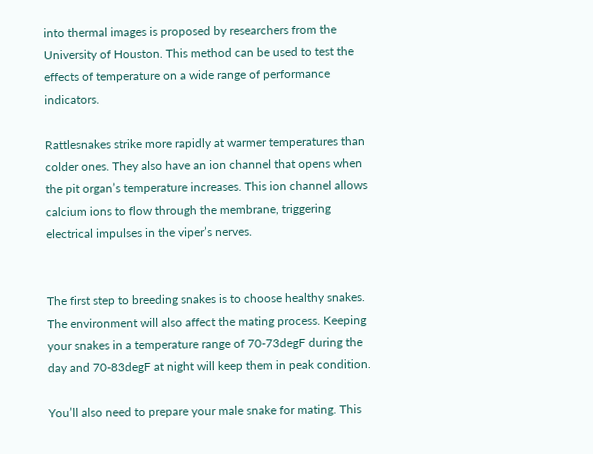into thermal images is proposed by researchers from the University of Houston. This method can be used to test the effects of temperature on a wide range of performance indicators.

Rattlesnakes strike more rapidly at warmer temperatures than colder ones. They also have an ion channel that opens when the pit organ’s temperature increases. This ion channel allows calcium ions to flow through the membrane, triggering electrical impulses in the viper’s nerves.


The first step to breeding snakes is to choose healthy snakes. The environment will also affect the mating process. Keeping your snakes in a temperature range of 70-73degF during the day and 70-83degF at night will keep them in peak condition.

You’ll also need to prepare your male snake for mating. This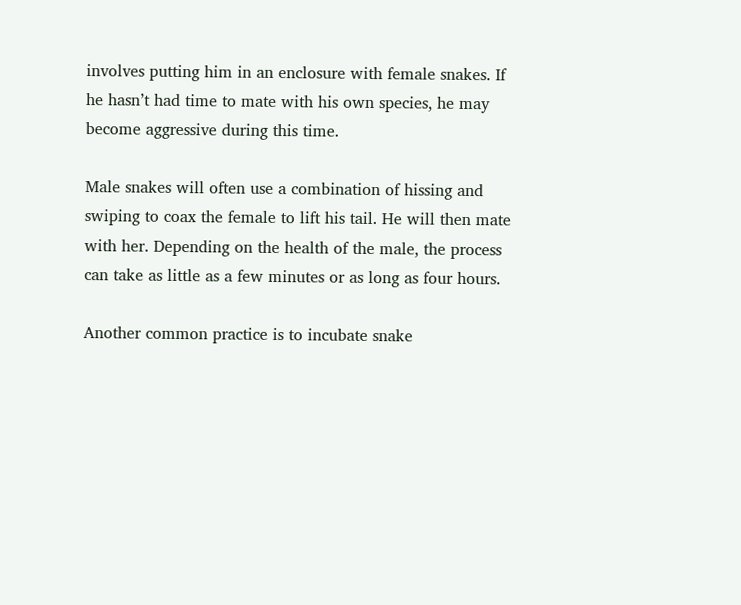involves putting him in an enclosure with female snakes. If he hasn’t had time to mate with his own species, he may become aggressive during this time.

Male snakes will often use a combination of hissing and swiping to coax the female to lift his tail. He will then mate with her. Depending on the health of the male, the process can take as little as a few minutes or as long as four hours.

Another common practice is to incubate snake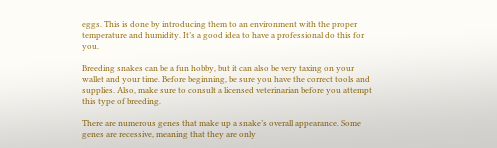eggs. This is done by introducing them to an environment with the proper temperature and humidity. It’s a good idea to have a professional do this for you.

Breeding snakes can be a fun hobby, but it can also be very taxing on your wallet and your time. Before beginning, be sure you have the correct tools and supplies. Also, make sure to consult a licensed veterinarian before you attempt this type of breeding.

There are numerous genes that make up a snake’s overall appearance. Some genes are recessive, meaning that they are only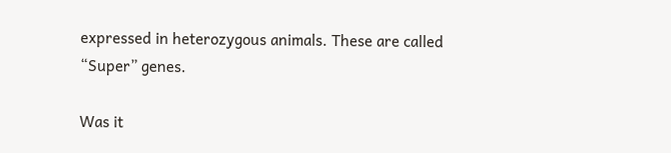expressed in heterozygous animals. These are called “Super” genes.

Was it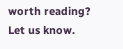worth reading? Let us know.